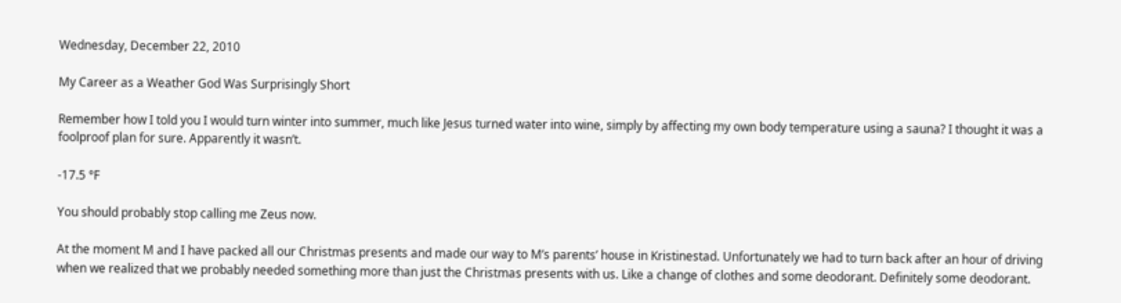Wednesday, December 22, 2010

My Career as a Weather God Was Surprisingly Short

Remember how I told you I would turn winter into summer, much like Jesus turned water into wine, simply by affecting my own body temperature using a sauna? I thought it was a foolproof plan for sure. Apparently it wasn’t.

-17.5 °F

You should probably stop calling me Zeus now.

At the moment M and I have packed all our Christmas presents and made our way to M’s parents’ house in Kristinestad. Unfortunately we had to turn back after an hour of driving when we realized that we probably needed something more than just the Christmas presents with us. Like a change of clothes and some deodorant. Definitely some deodorant.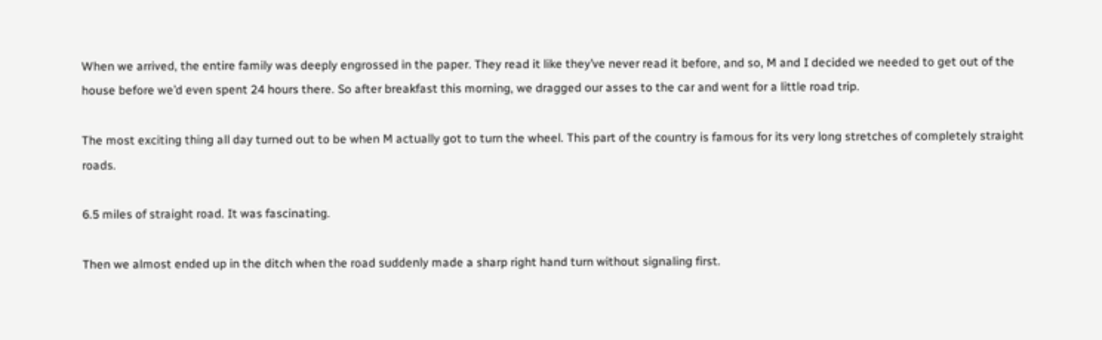When we arrived, the entire family was deeply engrossed in the paper. They read it like they’ve never read it before, and so, M and I decided we needed to get out of the house before we’d even spent 24 hours there. So after breakfast this morning, we dragged our asses to the car and went for a little road trip.

The most exciting thing all day turned out to be when M actually got to turn the wheel. This part of the country is famous for its very long stretches of completely straight roads.

6.5 miles of straight road. It was fascinating.

Then we almost ended up in the ditch when the road suddenly made a sharp right hand turn without signaling first.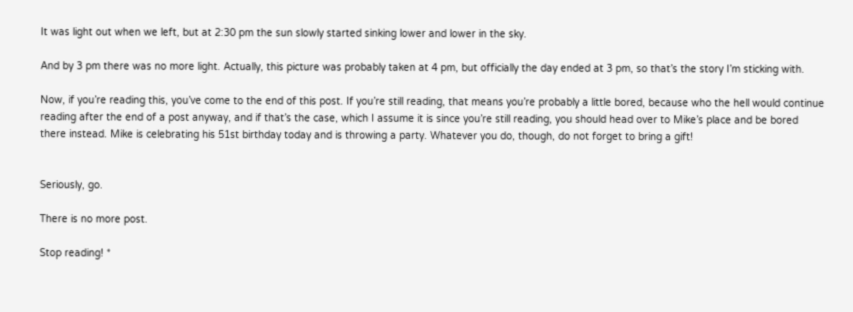It was light out when we left, but at 2:30 pm the sun slowly started sinking lower and lower in the sky.

And by 3 pm there was no more light. Actually, this picture was probably taken at 4 pm, but officially the day ended at 3 pm, so that’s the story I’m sticking with.

Now, if you’re reading this, you’ve come to the end of this post. If you’re still reading, that means you’re probably a little bored, because who the hell would continue reading after the end of a post anyway, and if that’s the case, which I assume it is since you’re still reading, you should head over to Mike’s place and be bored there instead. Mike is celebrating his 51st birthday today and is throwing a party. Whatever you do, though, do not forget to bring a gift!


Seriously, go.

There is no more post.

Stop reading! *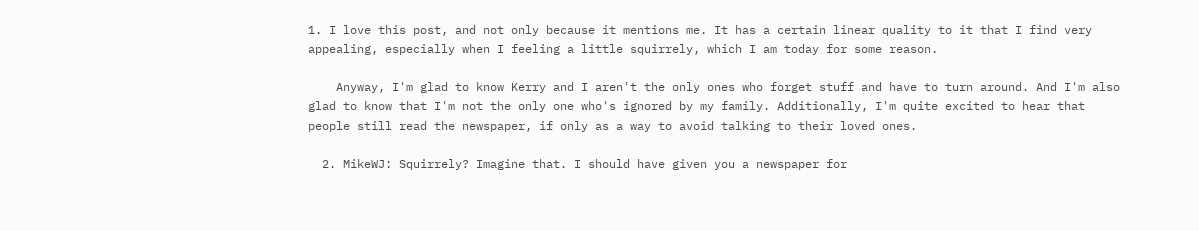1. I love this post, and not only because it mentions me. It has a certain linear quality to it that I find very appealing, especially when I feeling a little squirrely, which I am today for some reason.

    Anyway, I'm glad to know Kerry and I aren't the only ones who forget stuff and have to turn around. And I'm also glad to know that I'm not the only one who's ignored by my family. Additionally, I'm quite excited to hear that people still read the newspaper, if only as a way to avoid talking to their loved ones.

  2. MikeWJ: Squirrely? Imagine that. I should have given you a newspaper for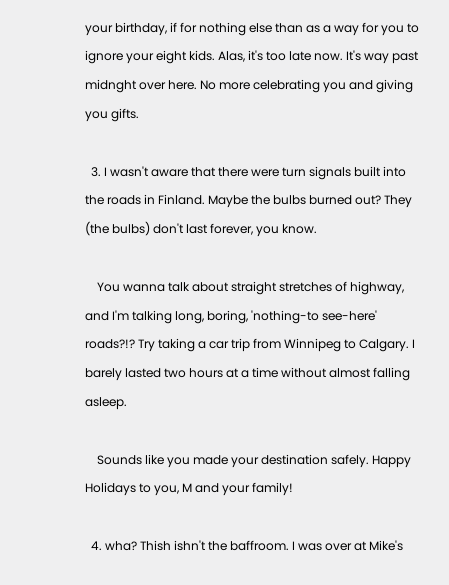your birthday, if for nothing else than as a way for you to ignore your eight kids. Alas, it's too late now. It's way past midnght over here. No more celebrating you and giving you gifts.

  3. I wasn't aware that there were turn signals built into the roads in Finland. Maybe the bulbs burned out? They (the bulbs) don't last forever, you know.

    You wanna talk about straight stretches of highway, and I'm talking long, boring, 'nothing-to see-here' roads?!? Try taking a car trip from Winnipeg to Calgary. I barely lasted two hours at a time without almost falling asleep.

    Sounds like you made your destination safely. Happy Holidays to you, M and your family!

  4. wha? Thish ishn't the baffroom. I was over at Mike's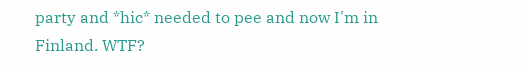party and *hic* needed to pee and now I'm in Finland. WTF?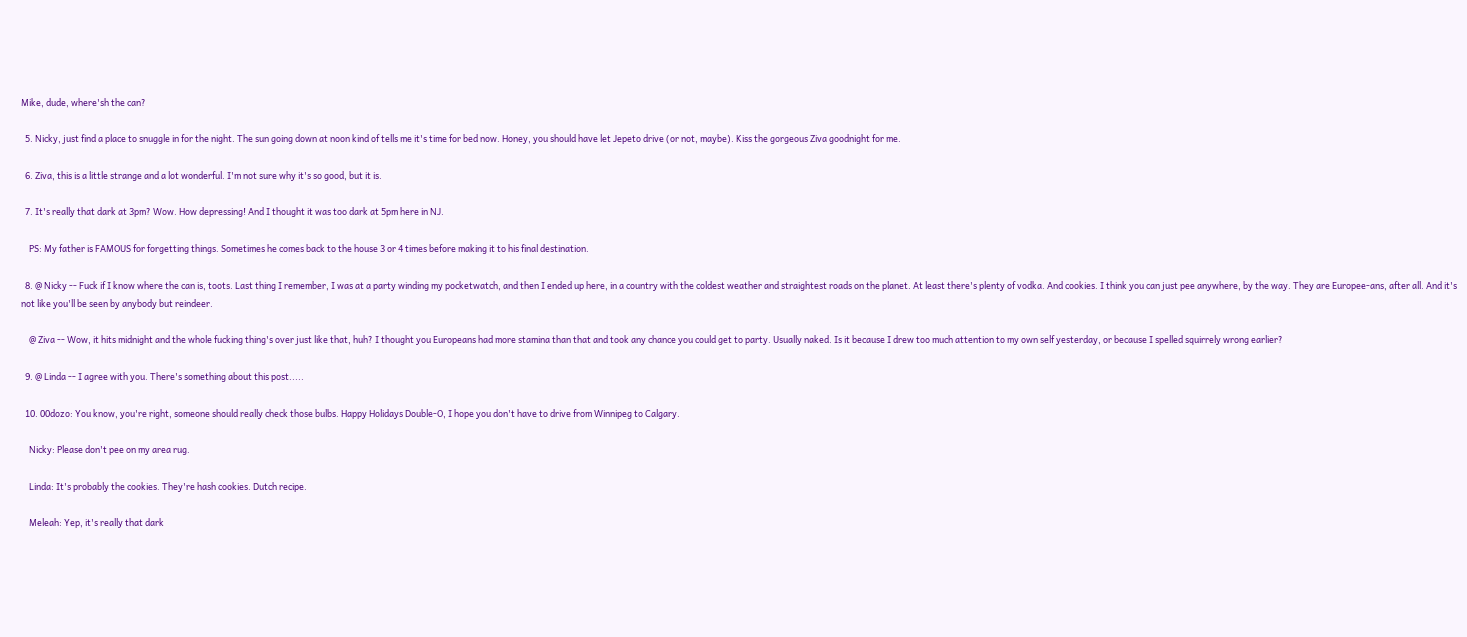Mike, dude, where'sh the can?

  5. Nicky, just find a place to snuggle in for the night. The sun going down at noon kind of tells me it's time for bed now. Honey, you should have let Jepeto drive (or not, maybe). Kiss the gorgeous Ziva goodnight for me.

  6. Ziva, this is a little strange and a lot wonderful. I'm not sure why it's so good, but it is.

  7. It's really that dark at 3pm? Wow. How depressing! And I thought it was too dark at 5pm here in NJ.

    PS: My father is FAMOUS for forgetting things. Sometimes he comes back to the house 3 or 4 times before making it to his final destination.

  8. @ Nicky -- Fuck if I know where the can is, toots. Last thing I remember, I was at a party winding my pocketwatch, and then I ended up here, in a country with the coldest weather and straightest roads on the planet. At least there's plenty of vodka. And cookies. I think you can just pee anywhere, by the way. They are Europee-ans, after all. And it's not like you'll be seen by anybody but reindeer.

    @ Ziva -- Wow, it hits midnight and the whole fucking thing's over just like that, huh? I thought you Europeans had more stamina than that and took any chance you could get to party. Usually naked. Is it because I drew too much attention to my own self yesterday, or because I spelled squirrely wrong earlier?

  9. @ Linda -- I agree with you. There's something about this post.....

  10. 00dozo: You know, you're right, someone should really check those bulbs. Happy Holidays Double-O, I hope you don't have to drive from Winnipeg to Calgary.

    Nicky: Please don't pee on my area rug.

    Linda: It's probably the cookies. They're hash cookies. Dutch recipe.

    Meleah: Yep, it's really that dark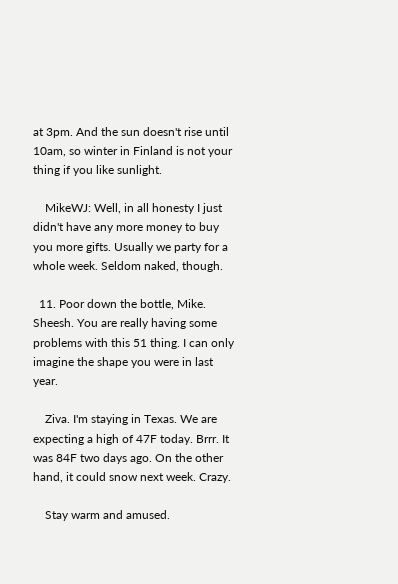at 3pm. And the sun doesn't rise until 10am, so winter in Finland is not your thing if you like sunlight.

    MikeWJ: Well, in all honesty I just didn't have any more money to buy you more gifts. Usually we party for a whole week. Seldom naked, though.

  11. Poor down the bottle, Mike. Sheesh. You are really having some problems with this 51 thing. I can only imagine the shape you were in last year.

    Ziva. I'm staying in Texas. We are expecting a high of 47F today. Brrr. It was 84F two days ago. On the other hand, it could snow next week. Crazy.

    Stay warm and amused.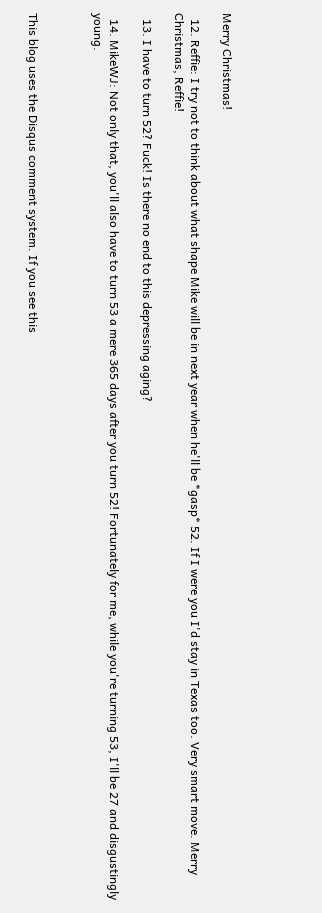Merry Christmas!

  12. Reffie: I try not to think about what shape Mike will be in next year when he'll be *gasp* 52. If I were you I'd stay in Texas too. Very smart move. Merry Christmas, Reffie!

  13. I have to turn 52? Fuck! Is there no end to this depressing aging?

  14. MikeWJ: Not only that, you'll also have to turn 53 a mere 365 days after you turn 52! Fortunately for me, while you're turning 53, I'll be 27 and disgustingly young.



This blog uses the Disqus comment system. If you see this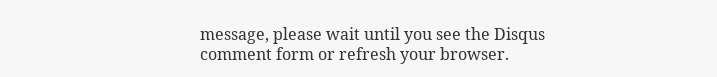message, please wait until you see the Disqus comment form or refresh your browser.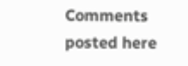Comments posted here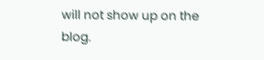will not show up on the blog.